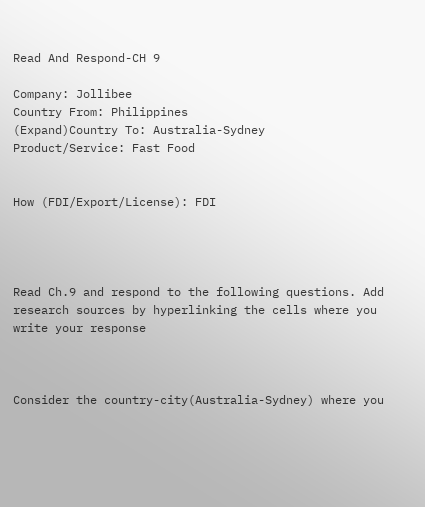Read And Respond-CH 9

Company: Jollibee
Country From: Philippines
(Expand)Country To: Australia-Sydney
Product/Service: Fast Food


How (FDI/Export/License): FDI




Read Ch.9 and respond to the following questions. Add research sources by hyperlinking the cells where you write your response



Consider the country-city(Australia-Sydney) where you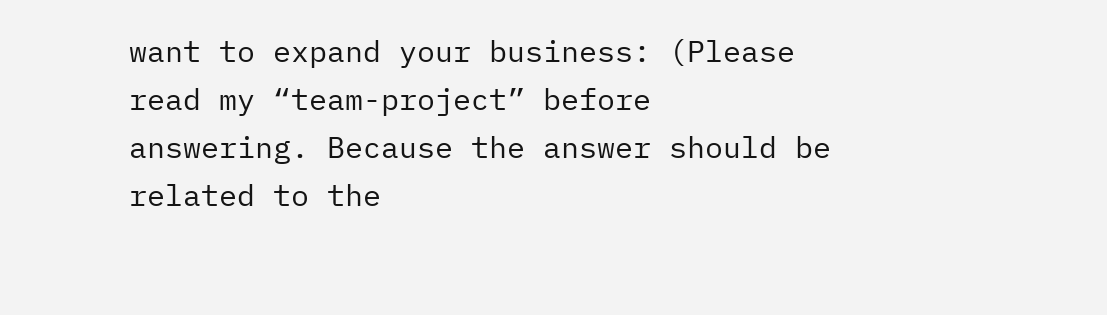want to expand your business: (Please read my “team-project” before answering. Because the answer should be related to the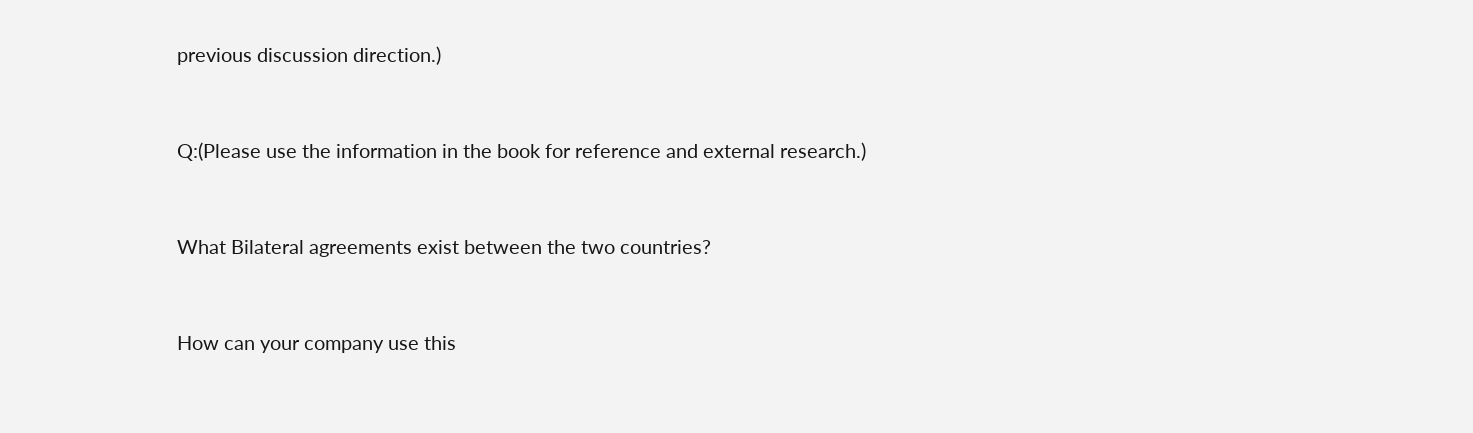previous discussion direction.)


Q:(Please use the information in the book for reference and external research.)


What Bilateral agreements exist between the two countries?


How can your company use this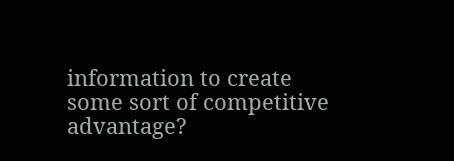information to create some sort of competitive advantage?